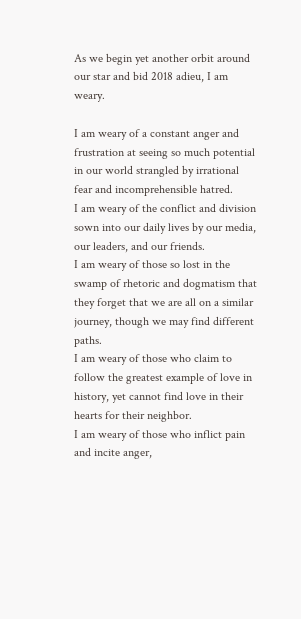As we begin yet another orbit around our star and bid 2018 adieu, I am weary.

I am weary of a constant anger and frustration at seeing so much potential in our world strangled by irrational fear and incomprehensible hatred.
I am weary of the conflict and division sown into our daily lives by our media, our leaders, and our friends.
I am weary of those so lost in the swamp of rhetoric and dogmatism that they forget that we are all on a similar journey, though we may find different paths.
I am weary of those who claim to follow the greatest example of love in history, yet cannot find love in their hearts for their neighbor.
I am weary of those who inflict pain and incite anger,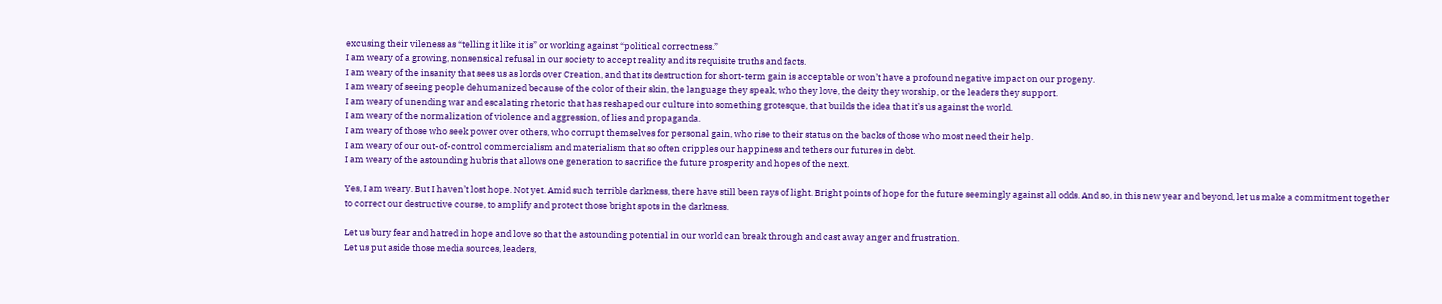excusing their vileness as “telling it like it is” or working against “political correctness.”
I am weary of a growing, nonsensical refusal in our society to accept reality and its requisite truths and facts.
I am weary of the insanity that sees us as lords over Creation, and that its destruction for short-term gain is acceptable or won’t have a profound negative impact on our progeny.
I am weary of seeing people dehumanized because of the color of their skin, the language they speak, who they love, the deity they worship, or the leaders they support.
I am weary of unending war and escalating rhetoric that has reshaped our culture into something grotesque, that builds the idea that it’s us against the world.
I am weary of the normalization of violence and aggression, of lies and propaganda.
I am weary of those who seek power over others, who corrupt themselves for personal gain, who rise to their status on the backs of those who most need their help.
I am weary of our out-of-control commercialism and materialism that so often cripples our happiness and tethers our futures in debt.
I am weary of the astounding hubris that allows one generation to sacrifice the future prosperity and hopes of the next.

Yes, I am weary. But I haven’t lost hope. Not yet. Amid such terrible darkness, there have still been rays of light. Bright points of hope for the future seemingly against all odds. And so, in this new year and beyond, let us make a commitment together to correct our destructive course, to amplify and protect those bright spots in the darkness.

Let us bury fear and hatred in hope and love so that the astounding potential in our world can break through and cast away anger and frustration.
Let us put aside those media sources, leaders,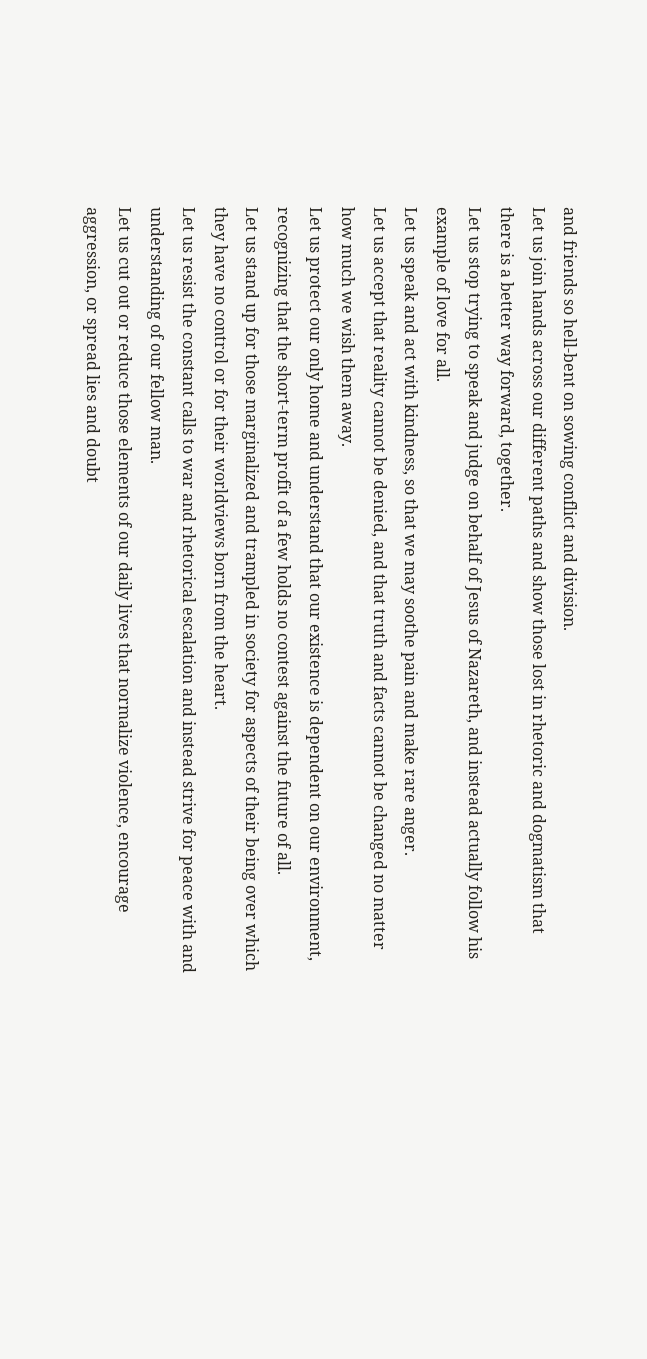and friends so hell-bent on sowing conflict and division.
Let us join hands across our different paths and show those lost in rhetoric and dogmatism that there is a better way forward, together.
Let us stop trying to speak and judge on behalf of Jesus of Nazareth, and instead actually follow his example of love for all.
Let us speak and act with kindness, so that we may soothe pain and make rare anger.
Let us accept that reality cannot be denied, and that truth and facts cannot be changed no matter how much we wish them away.
Let us protect our only home and understand that our existence is dependent on our environment, recognizing that the short-term profit of a few holds no contest against the future of all.
Let us stand up for those marginalized and trampled in society for aspects of their being over which they have no control or for their worldviews born from the heart.
Let us resist the constant calls to war and rhetorical escalation and instead strive for peace with and understanding of our fellow man.
Let us cut out or reduce those elements of our daily lives that normalize violence, encourage aggression, or spread lies and doubt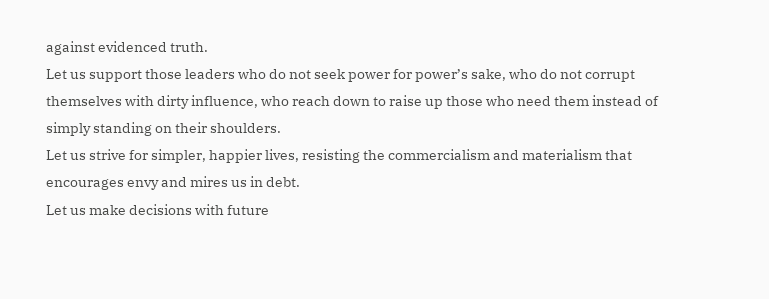against evidenced truth.
Let us support those leaders who do not seek power for power’s sake, who do not corrupt themselves with dirty influence, who reach down to raise up those who need them instead of simply standing on their shoulders.
Let us strive for simpler, happier lives, resisting the commercialism and materialism that encourages envy and mires us in debt.
Let us make decisions with future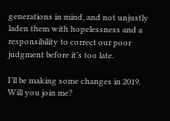generations in mind, and not unjustly laden them with hopelessness and a responsibility to correct our poor judgment before it’s too late.

I’ll be making some changes in 2019. Will you join me?